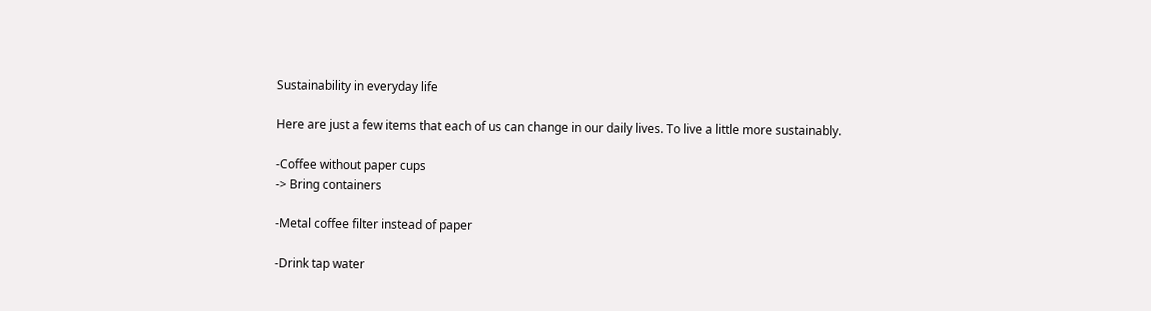Sustainability in everyday life

Here are just a few items that each of us can change in our daily lives. To live a little more sustainably.

-Coffee without paper cups
-> Bring containers

-Metal coffee filter instead of paper

-Drink tap water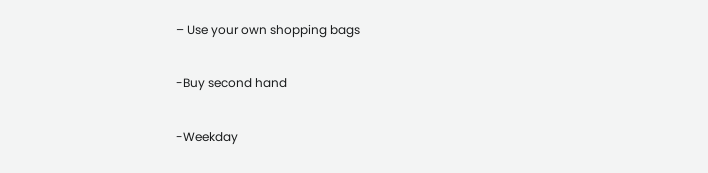– Use your own shopping bags

-Buy second hand

-Weekday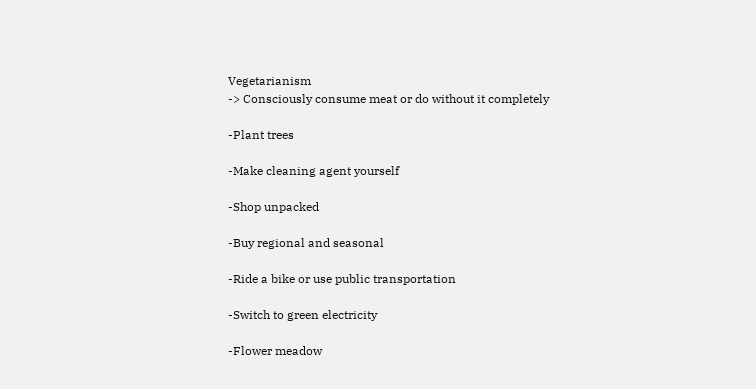Vegetarianism
-> Consciously consume meat or do without it completely

-Plant trees

-Make cleaning agent yourself

-Shop unpacked

-Buy regional and seasonal

-Ride a bike or use public transportation

-Switch to green electricity

-Flower meadow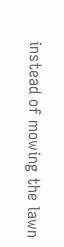instead of mowing the lawn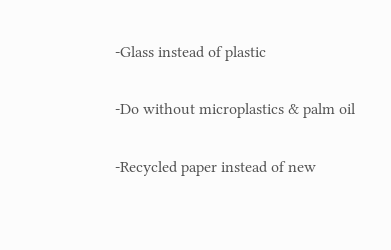-Glass instead of plastic

-Do without microplastics & palm oil

-Recycled paper instead of new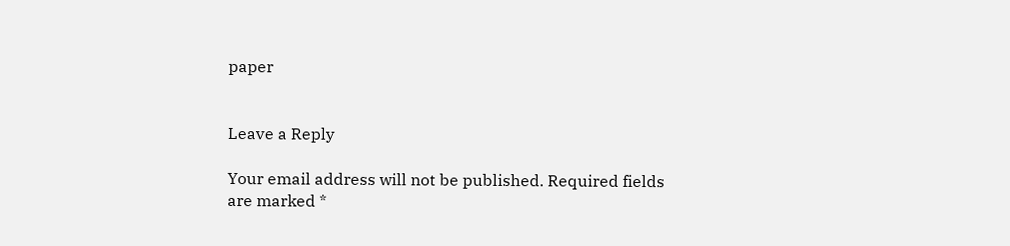paper


Leave a Reply

Your email address will not be published. Required fields are marked *